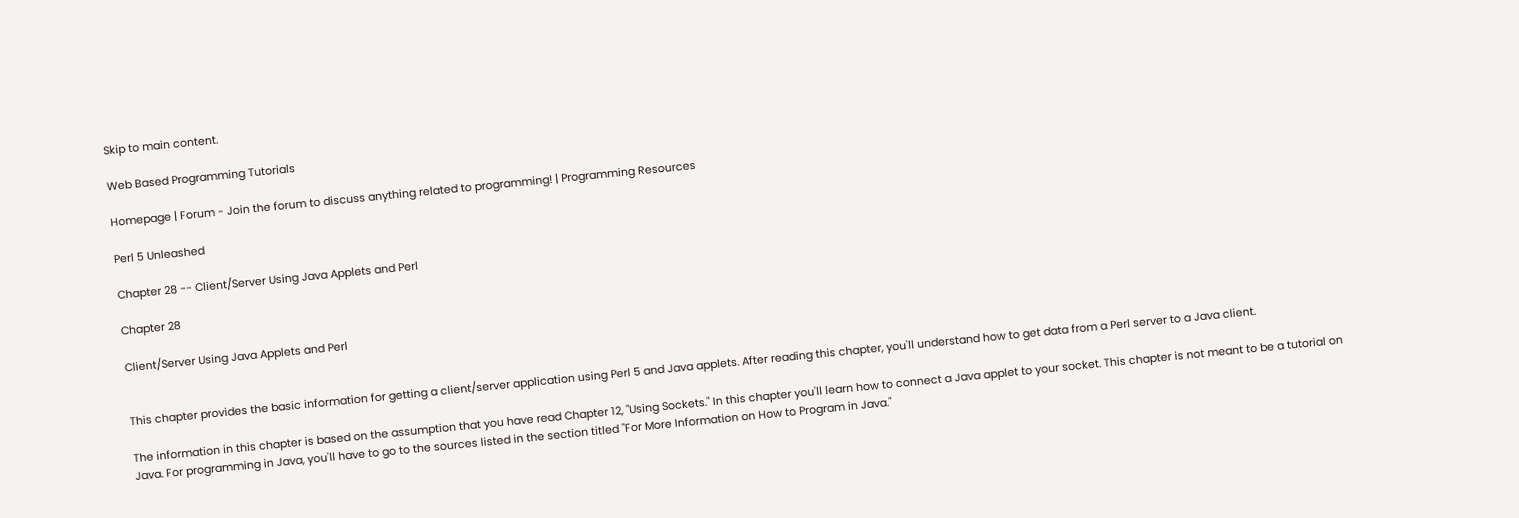Skip to main content.

Web Based Programming Tutorials

Homepage | Forum - Join the forum to discuss anything related to programming! | Programming Resources

Perl 5 Unleashed

Chapter 28 -- Client/Server Using Java Applets and Perl

Chapter 28

Client/Server Using Java Applets and Perl


This chapter provides the basic information for getting a client/server application using Perl 5 and Java applets. After reading this chapter, you'll understand how to get data from a Perl server to a Java client.

The information in this chapter is based on the assumption that you have read Chapter 12, "Using Sockets." In this chapter you'll learn how to connect a Java applet to your socket. This chapter is not meant to be a tutorial on Java. For programming in Java, you'll have to go to the sources listed in the section titled "For More Information on How to Program in Java."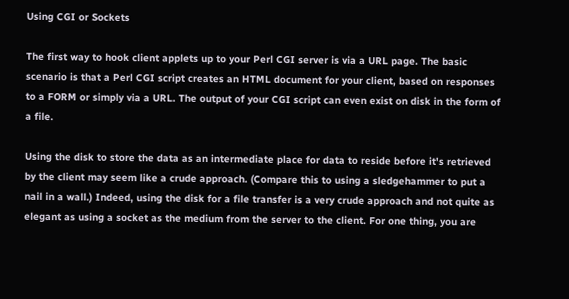Using CGI or Sockets

The first way to hook client applets up to your Perl CGI server is via a URL page. The basic scenario is that a Perl CGI script creates an HTML document for your client, based on responses to a FORM or simply via a URL. The output of your CGI script can even exist on disk in the form of a file.

Using the disk to store the data as an intermediate place for data to reside before it's retrieved by the client may seem like a crude approach. (Compare this to using a sledgehammer to put a nail in a wall.) Indeed, using the disk for a file transfer is a very crude approach and not quite as elegant as using a socket as the medium from the server to the client. For one thing, you are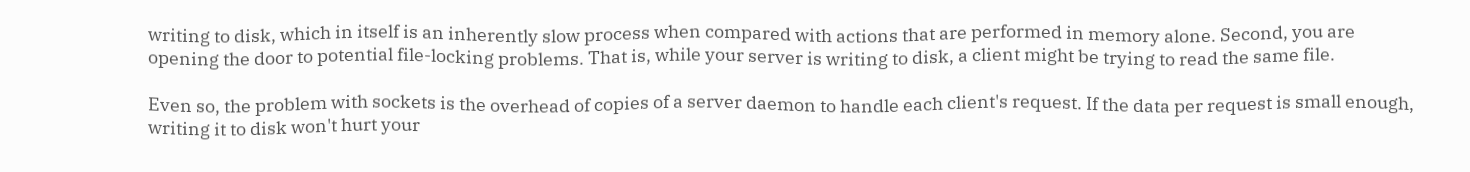writing to disk, which in itself is an inherently slow process when compared with actions that are performed in memory alone. Second, you are opening the door to potential file-locking problems. That is, while your server is writing to disk, a client might be trying to read the same file.

Even so, the problem with sockets is the overhead of copies of a server daemon to handle each client's request. If the data per request is small enough, writing it to disk won't hurt your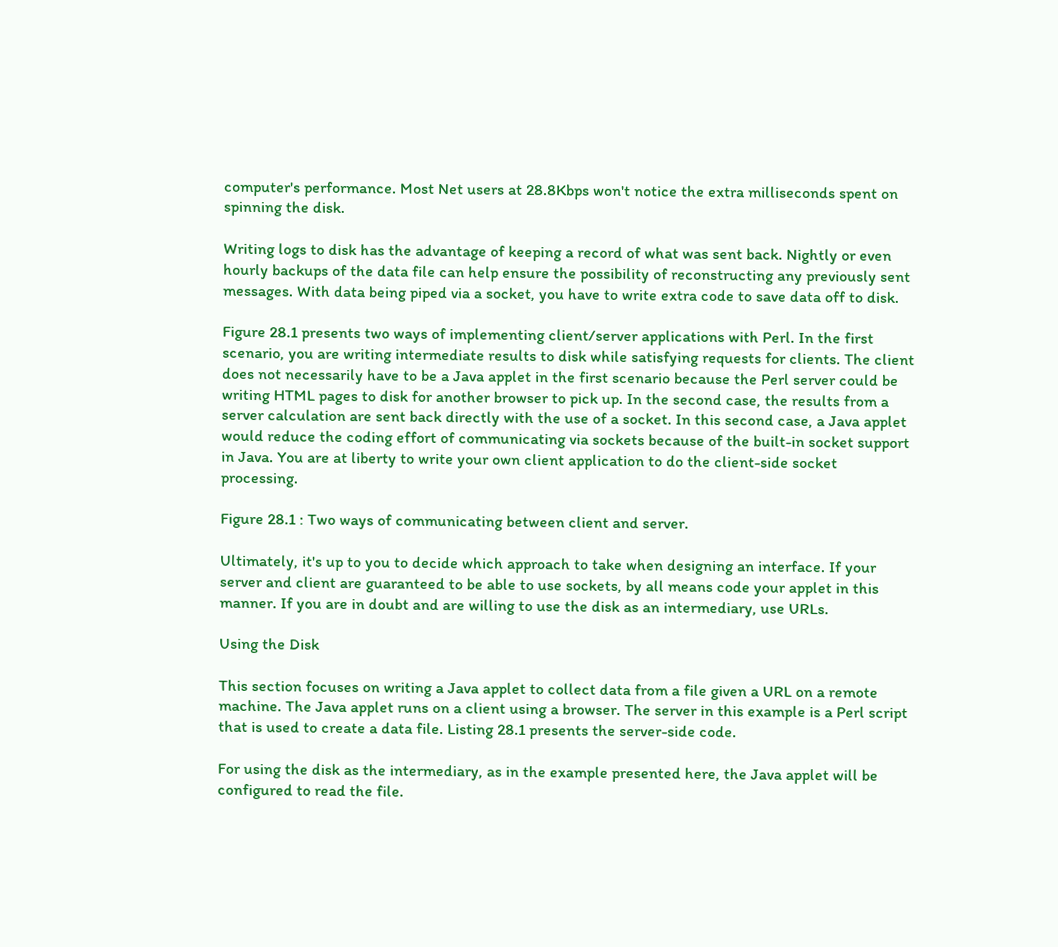computer's performance. Most Net users at 28.8Kbps won't notice the extra milliseconds spent on spinning the disk.

Writing logs to disk has the advantage of keeping a record of what was sent back. Nightly or even hourly backups of the data file can help ensure the possibility of reconstructing any previously sent messages. With data being piped via a socket, you have to write extra code to save data off to disk.

Figure 28.1 presents two ways of implementing client/server applications with Perl. In the first scenario, you are writing intermediate results to disk while satisfying requests for clients. The client does not necessarily have to be a Java applet in the first scenario because the Perl server could be writing HTML pages to disk for another browser to pick up. In the second case, the results from a server calculation are sent back directly with the use of a socket. In this second case, a Java applet would reduce the coding effort of communicating via sockets because of the built-in socket support in Java. You are at liberty to write your own client application to do the client-side socket processing.

Figure 28.1 : Two ways of communicating between client and server.

Ultimately, it's up to you to decide which approach to take when designing an interface. If your server and client are guaranteed to be able to use sockets, by all means code your applet in this manner. If you are in doubt and are willing to use the disk as an intermediary, use URLs.

Using the Disk

This section focuses on writing a Java applet to collect data from a file given a URL on a remote machine. The Java applet runs on a client using a browser. The server in this example is a Perl script that is used to create a data file. Listing 28.1 presents the server-side code.

For using the disk as the intermediary, as in the example presented here, the Java applet will be configured to read the file.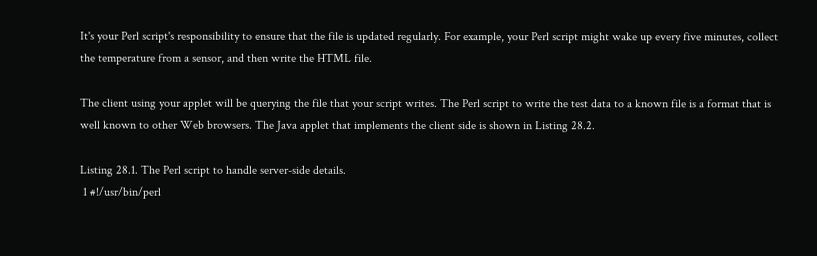It's your Perl script's responsibility to ensure that the file is updated regularly. For example, your Perl script might wake up every five minutes, collect the temperature from a sensor, and then write the HTML file.

The client using your applet will be querying the file that your script writes. The Perl script to write the test data to a known file is a format that is well known to other Web browsers. The Java applet that implements the client side is shown in Listing 28.2.

Listing 28.1. The Perl script to handle server-side details.
 1 #!/usr/bin/perl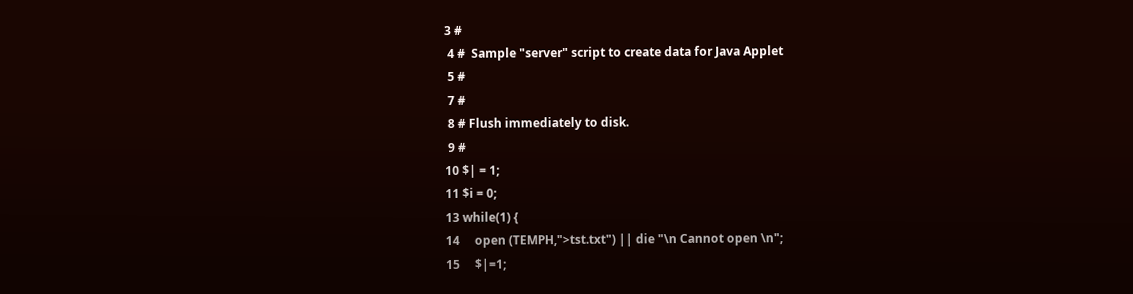3 #
 4 #  Sample "server" script to create data for Java Applet
 5 #
 7 #
 8 # Flush immediately to disk.
 9 #
10 $| = 1;
11 $i = 0;
13 while(1) {
14     open (TEMPH,">tst.txt") || die "\n Cannot open \n";
15     $|=1;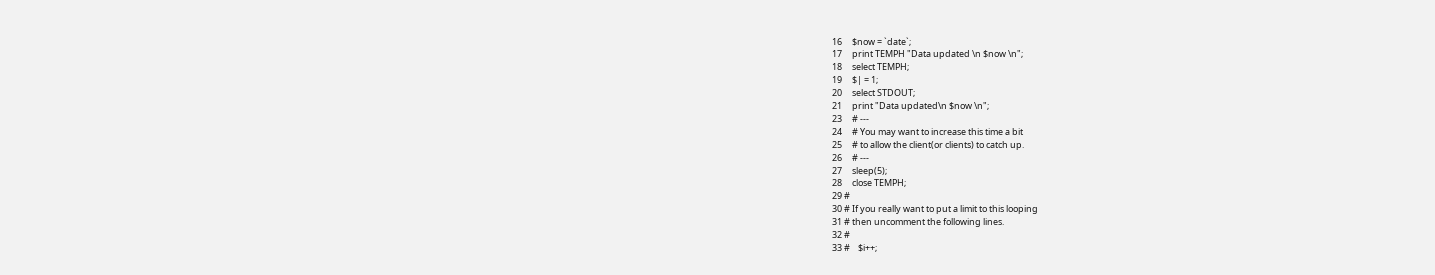16     $now = `date`;
17     print TEMPH "Data updated \n $now \n";
18     select TEMPH;
19     $| = 1;
20     select STDOUT;
21     print "Data updated\n $now \n";
23     # ---
24     # You may want to increase this time a bit
25     # to allow the client(or clients) to catch up.
26     # ---
27     sleep(5);
28     close TEMPH;
29 #
30 # If you really want to put a limit to this looping
31 # then uncomment the following lines.
32 #
33 #    $i++;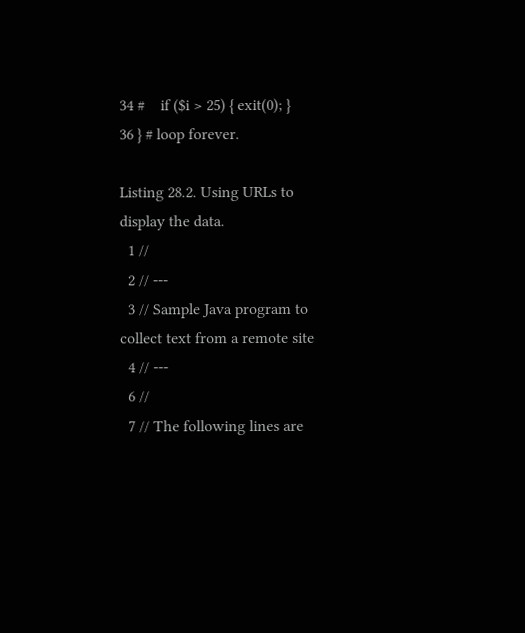34 #    if ($i > 25) { exit(0); }
36 } # loop forever.

Listing 28.2. Using URLs to display the data.
  1 //
  2 // ---
  3 // Sample Java program to collect text from a remote site
  4 // ---
  6 //
  7 // The following lines are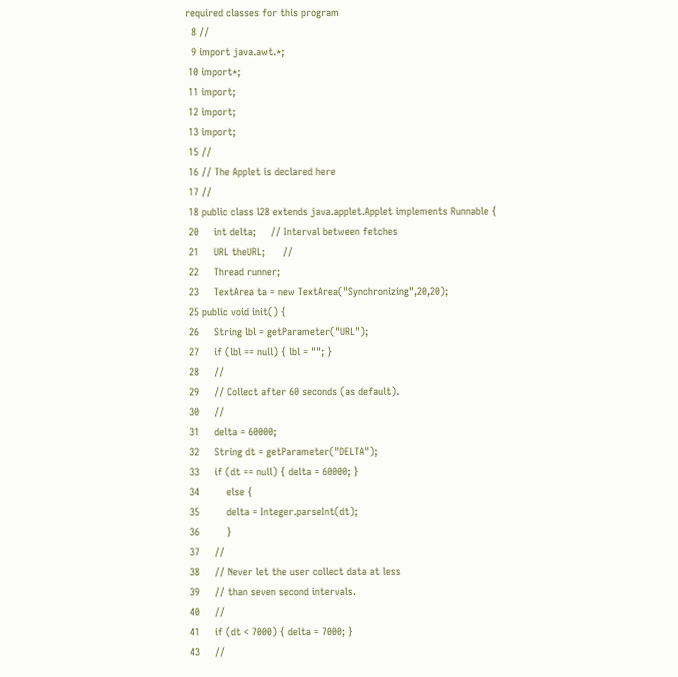required classes for this program
  8 //
  9 import java.awt.*;
 10 import*;
 11 import;
 12 import;
 13 import;
 15 //
 16 // The Applet is declared here
 17 //
 18 public class l28 extends java.applet.Applet implements Runnable {
 20     int delta;     // Interval between fetches
 21     URL theURL;      //
 22     Thread runner;
 23     TextArea ta = new TextArea("Synchronizing",20,20);
 25 public void init() {
 26     String lbl = getParameter("URL");
 27     if (lbl == null) { lbl = ""; }
 28     //
 29     // Collect after 60 seconds (as default).
 30     //
 31     delta = 60000;
 32     String dt = getParameter("DELTA");
 33     if (dt == null) { delta = 60000; }
 34         else {
 35         delta = Integer.parseInt(dt);
 36         }
 37     //
 38     // Never let the user collect data at less
 39     // than seven second intervals.
 40     //
 41     if (dt < 7000) { delta = 7000; }
 43     //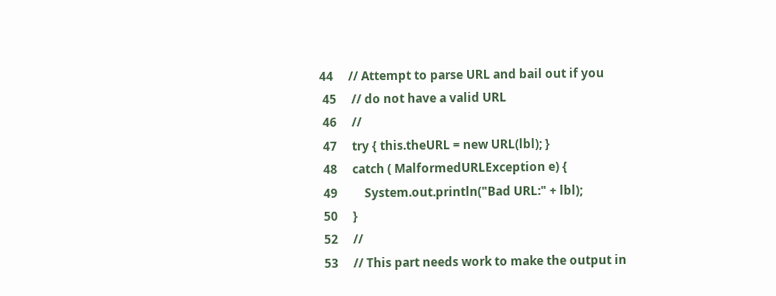44     // Attempt to parse URL and bail out if you
 45     // do not have a valid URL
 46     //
 47     try { this.theURL = new URL(lbl); }
 48     catch ( MalformedURLException e) {
 49         System.out.println("Bad URL:" + lbl);
 50     }
 52     //
 53     // This part needs work to make the output in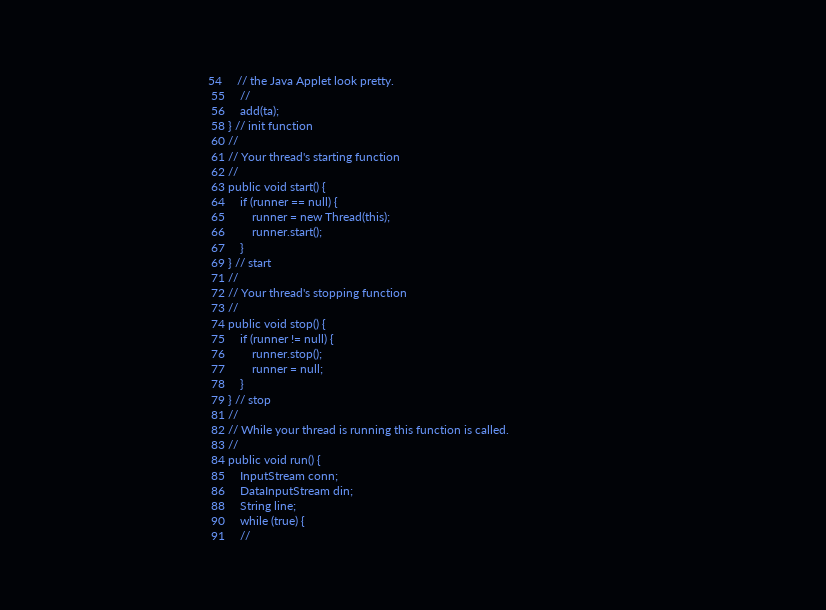54     // the Java Applet look pretty.
 55     //
 56     add(ta);
 58 } // init function
 60 //
 61 // Your thread's starting function
 62 //
 63 public void start() {
 64     if (runner == null) {
 65         runner = new Thread(this);
 66         runner.start();
 67     }
 69 } // start
 71 //
 72 // Your thread's stopping function
 73 //
 74 public void stop() {
 75     if (runner != null) {
 76         runner.stop();
 77         runner = null;
 78     }
 79 } // stop
 81 //
 82 // While your thread is running this function is called.
 83 //
 84 public void run() {
 85     InputStream conn;
 86     DataInputStream din;
 88     String line;
 90     while (true) {
 91     //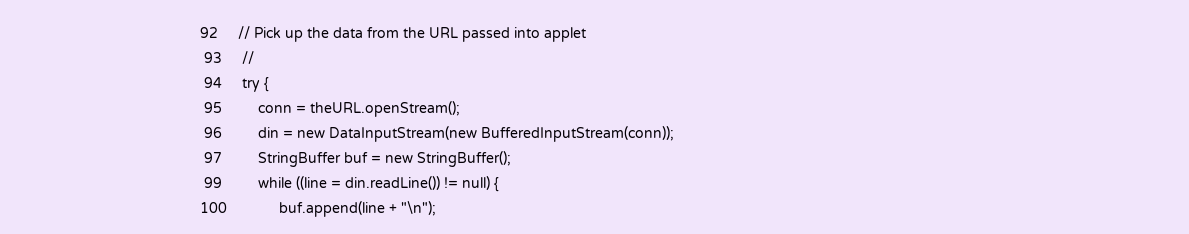92     // Pick up the data from the URL passed into applet
 93     //
 94     try {
 95         conn = theURL.openStream();
 96         din = new DataInputStream(new BufferedInputStream(conn));
 97         StringBuffer buf = new StringBuffer();
 99         while ((line = din.readLine()) != null) {
100             buf.append(line + "\n");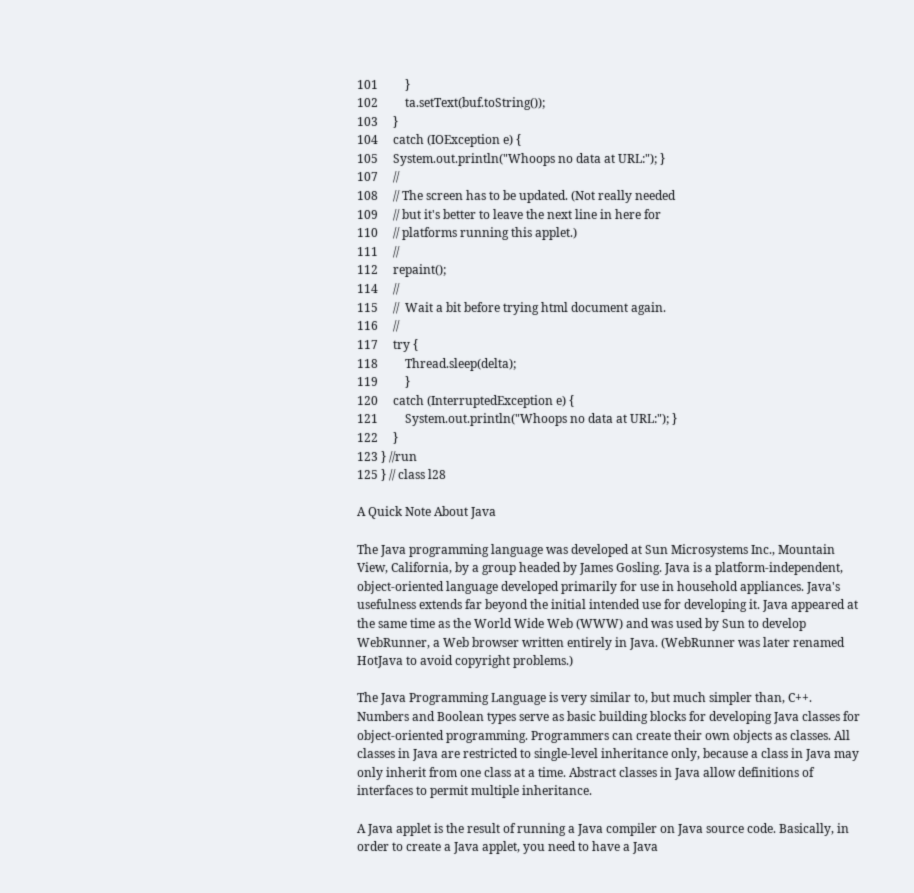101         }
102         ta.setText(buf.toString());
103     }
104     catch (IOException e) {
105     System.out.println("Whoops no data at URL:"); }
107     //
108     // The screen has to be updated. (Not really needed
109     // but it's better to leave the next line in here for
110     // platforms running this applet.)
111     //
112     repaint();
114     //
115     //  Wait a bit before trying html document again.
116     //
117     try {
118         Thread.sleep(delta);
119         }
120     catch (InterruptedException e) {
121         System.out.println("Whoops no data at URL:"); }
122     }
123 } //run
125 } // class l28

A Quick Note About Java

The Java programming language was developed at Sun Microsystems Inc., Mountain View, California, by a group headed by James Gosling. Java is a platform-independent, object-oriented language developed primarily for use in household appliances. Java's usefulness extends far beyond the initial intended use for developing it. Java appeared at the same time as the World Wide Web (WWW) and was used by Sun to develop WebRunner, a Web browser written entirely in Java. (WebRunner was later renamed HotJava to avoid copyright problems.)

The Java Programming Language is very similar to, but much simpler than, C++. Numbers and Boolean types serve as basic building blocks for developing Java classes for object-oriented programming. Programmers can create their own objects as classes. All classes in Java are restricted to single-level inheritance only, because a class in Java may only inherit from one class at a time. Abstract classes in Java allow definitions of interfaces to permit multiple inheritance.

A Java applet is the result of running a Java compiler on Java source code. Basically, in order to create a Java applet, you need to have a Java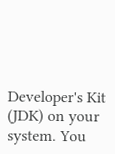Developer's Kit (JDK) on your system. You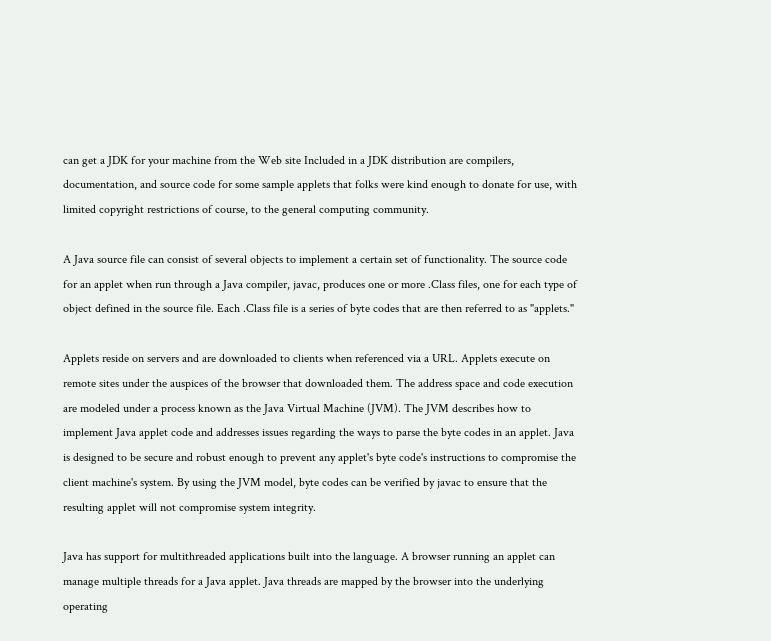can get a JDK for your machine from the Web site Included in a JDK distribution are compilers, documentation, and source code for some sample applets that folks were kind enough to donate for use, with limited copyright restrictions of course, to the general computing community.

A Java source file can consist of several objects to implement a certain set of functionality. The source code for an applet when run through a Java compiler, javac, produces one or more .Class files, one for each type of object defined in the source file. Each .Class file is a series of byte codes that are then referred to as "applets."

Applets reside on servers and are downloaded to clients when referenced via a URL. Applets execute on remote sites under the auspices of the browser that downloaded them. The address space and code execution are modeled under a process known as the Java Virtual Machine (JVM). The JVM describes how to implement Java applet code and addresses issues regarding the ways to parse the byte codes in an applet. Java is designed to be secure and robust enough to prevent any applet's byte code's instructions to compromise the client machine's system. By using the JVM model, byte codes can be verified by javac to ensure that the resulting applet will not compromise system integrity.

Java has support for multithreaded applications built into the language. A browser running an applet can manage multiple threads for a Java applet. Java threads are mapped by the browser into the underlying operating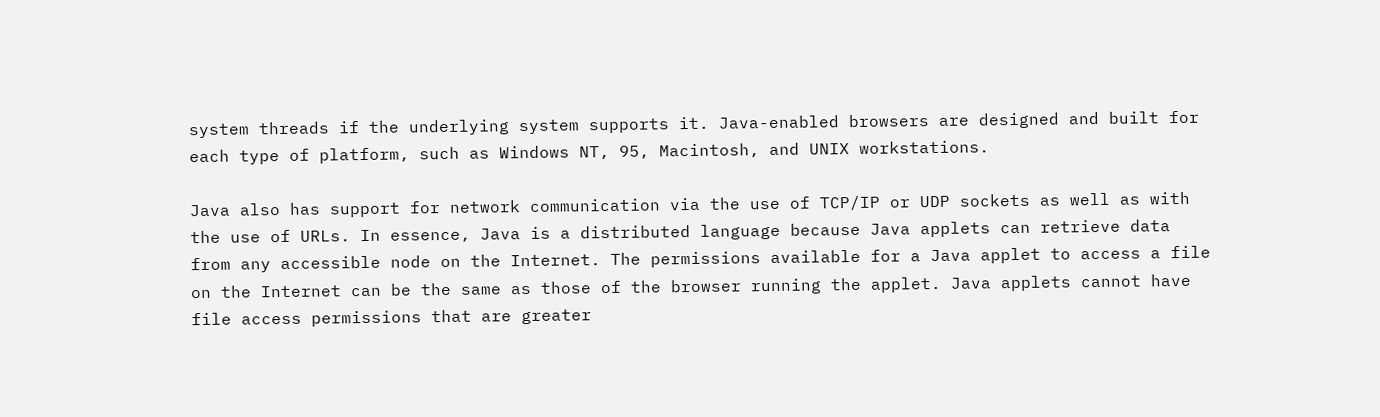system threads if the underlying system supports it. Java-enabled browsers are designed and built for each type of platform, such as Windows NT, 95, Macintosh, and UNIX workstations.

Java also has support for network communication via the use of TCP/IP or UDP sockets as well as with the use of URLs. In essence, Java is a distributed language because Java applets can retrieve data from any accessible node on the Internet. The permissions available for a Java applet to access a file on the Internet can be the same as those of the browser running the applet. Java applets cannot have file access permissions that are greater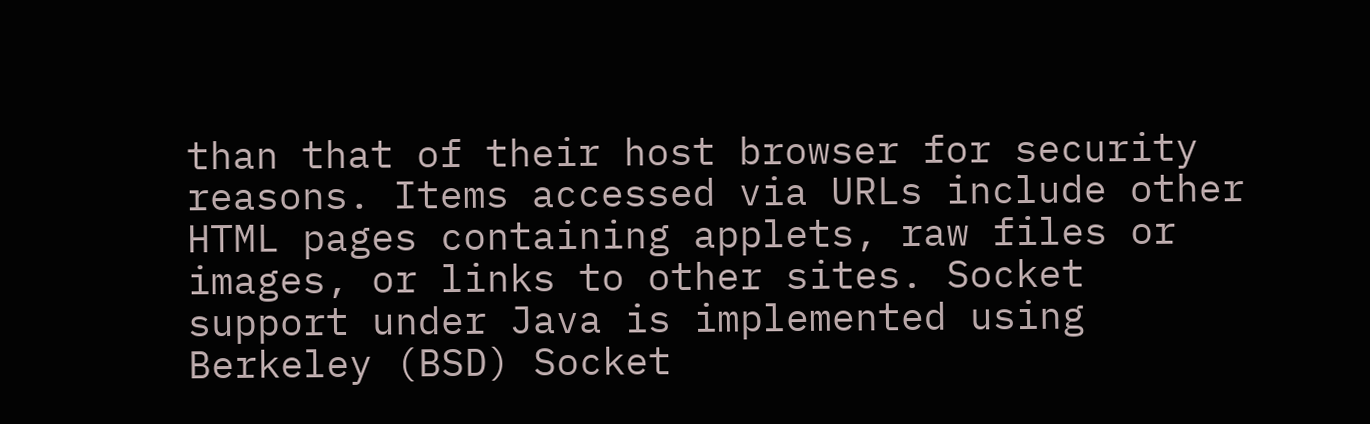than that of their host browser for security reasons. Items accessed via URLs include other HTML pages containing applets, raw files or images, or links to other sites. Socket support under Java is implemented using Berkeley (BSD) Socket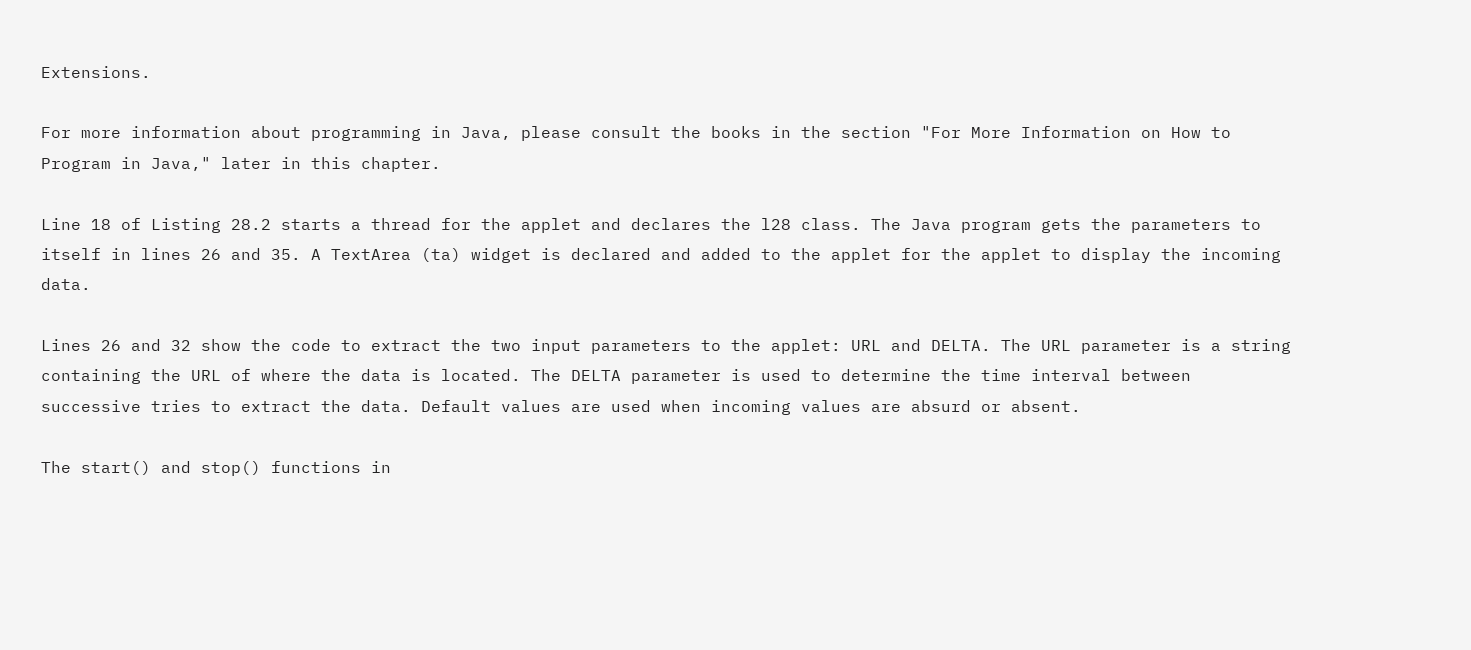Extensions.

For more information about programming in Java, please consult the books in the section "For More Information on How to Program in Java," later in this chapter.

Line 18 of Listing 28.2 starts a thread for the applet and declares the l28 class. The Java program gets the parameters to itself in lines 26 and 35. A TextArea (ta) widget is declared and added to the applet for the applet to display the incoming data.

Lines 26 and 32 show the code to extract the two input parameters to the applet: URL and DELTA. The URL parameter is a string containing the URL of where the data is located. The DELTA parameter is used to determine the time interval between successive tries to extract the data. Default values are used when incoming values are absurd or absent.

The start() and stop() functions in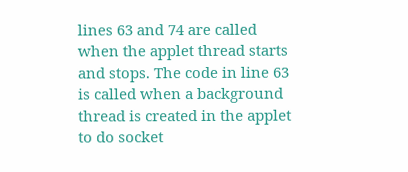lines 63 and 74 are called when the applet thread starts and stops. The code in line 63 is called when a background thread is created in the applet to do socket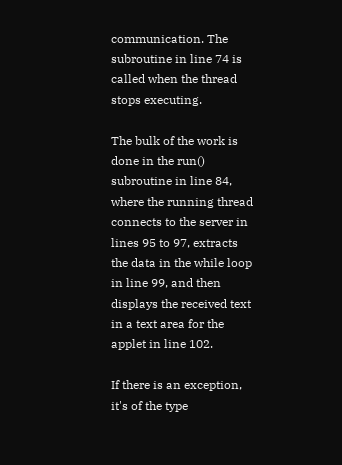communication. The subroutine in line 74 is called when the thread stops executing.

The bulk of the work is done in the run() subroutine in line 84, where the running thread connects to the server in lines 95 to 97, extracts the data in the while loop in line 99, and then displays the received text in a text area for the applet in line 102.

If there is an exception, it's of the type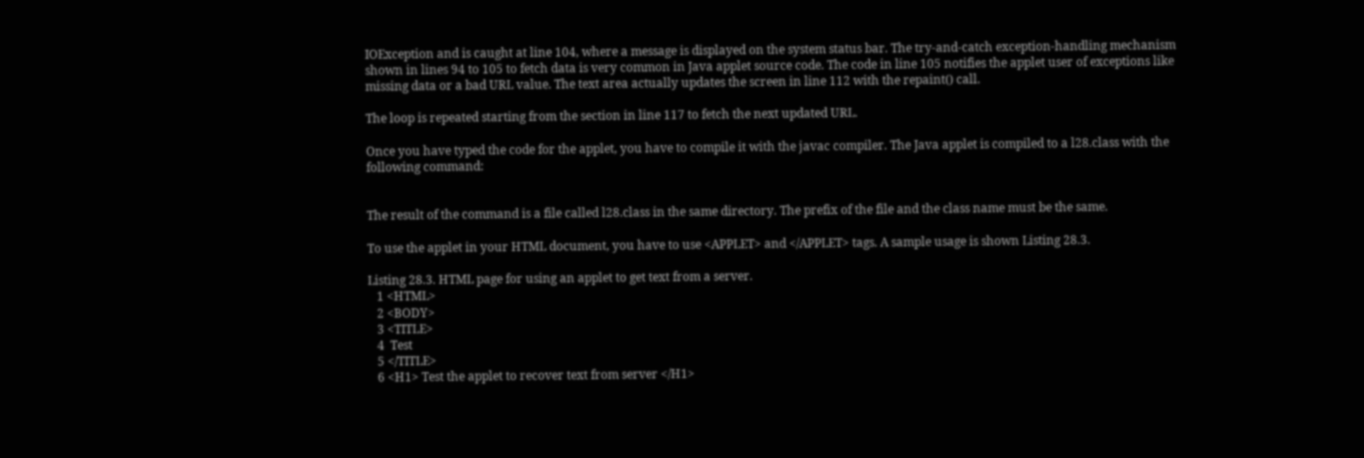IOException and is caught at line 104, where a message is displayed on the system status bar. The try-and-catch exception-handling mechanism shown in lines 94 to 105 to fetch data is very common in Java applet source code. The code in line 105 notifies the applet user of exceptions like missing data or a bad URL value. The text area actually updates the screen in line 112 with the repaint() call.

The loop is repeated starting from the section in line 117 to fetch the next updated URL.

Once you have typed the code for the applet, you have to compile it with the javac compiler. The Java applet is compiled to a l28.class with the following command:


The result of the command is a file called l28.class in the same directory. The prefix of the file and the class name must be the same.

To use the applet in your HTML document, you have to use <APPLET> and </APPLET> tags. A sample usage is shown Listing 28.3.

Listing 28.3. HTML page for using an applet to get text from a server.
   1 <HTML>
   2 <BODY>
   3 <TITLE>
   4  Test
   5 </TITLE>
   6 <H1> Test the applet to recover text from server </H1>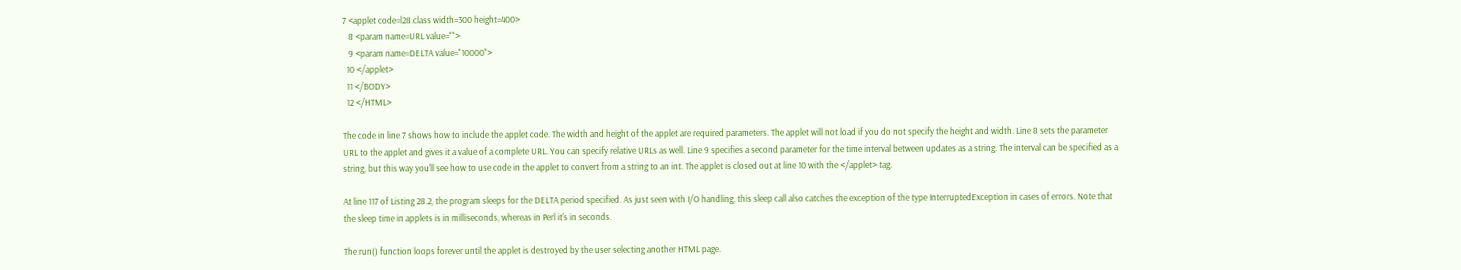7 <applet code=l28.class width=300 height=400>
   8 <param name=URL value="">
   9 <param name=DELTA value="10000">
  10 </applet>
  11 </BODY>
  12 </HTML>

The code in line 7 shows how to include the applet code. The width and height of the applet are required parameters. The applet will not load if you do not specify the height and width. Line 8 sets the parameter URL to the applet and gives it a value of a complete URL. You can specify relative URLs as well. Line 9 specifies a second parameter for the time interval between updates as a string. The interval can be specified as a string, but this way you'll see how to use code in the applet to convert from a string to an int. The applet is closed out at line 10 with the </applet> tag.

At line 117 of Listing 28.2, the program sleeps for the DELTA period specified. As just seen with I/O handling, this sleep call also catches the exception of the type InterruptedException in cases of errors. Note that the sleep time in applets is in milliseconds, whereas in Perl it's in seconds.

The run() function loops forever until the applet is destroyed by the user selecting another HTML page.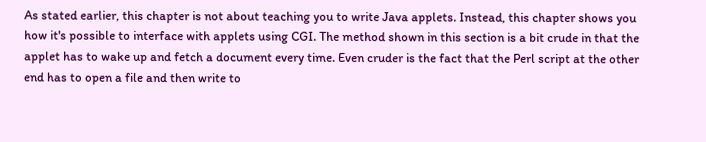As stated earlier, this chapter is not about teaching you to write Java applets. Instead, this chapter shows you how it's possible to interface with applets using CGI. The method shown in this section is a bit crude in that the applet has to wake up and fetch a document every time. Even cruder is the fact that the Perl script at the other end has to open a file and then write to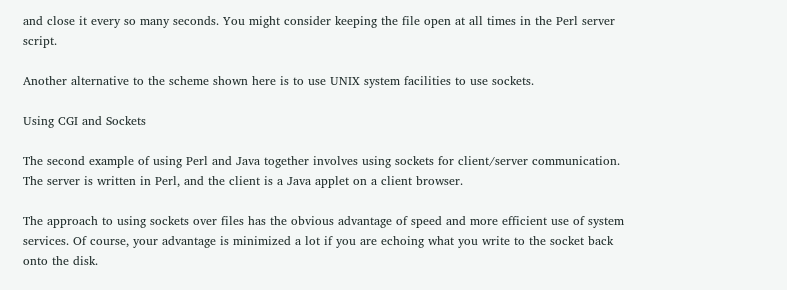and close it every so many seconds. You might consider keeping the file open at all times in the Perl server script.

Another alternative to the scheme shown here is to use UNIX system facilities to use sockets.

Using CGI and Sockets

The second example of using Perl and Java together involves using sockets for client/server communication. The server is written in Perl, and the client is a Java applet on a client browser.

The approach to using sockets over files has the obvious advantage of speed and more efficient use of system services. Of course, your advantage is minimized a lot if you are echoing what you write to the socket back onto the disk.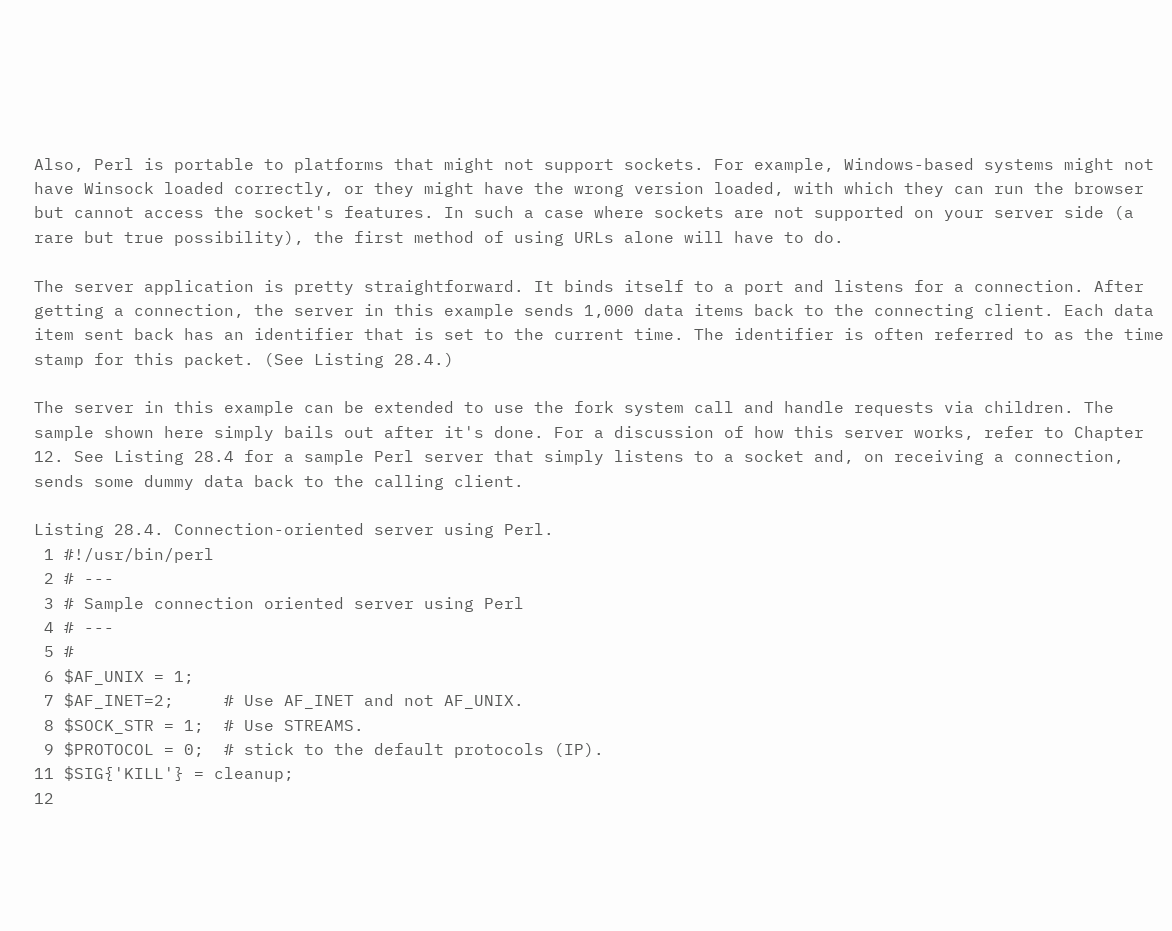Also, Perl is portable to platforms that might not support sockets. For example, Windows-based systems might not have Winsock loaded correctly, or they might have the wrong version loaded, with which they can run the browser but cannot access the socket's features. In such a case where sockets are not supported on your server side (a rare but true possibility), the first method of using URLs alone will have to do.

The server application is pretty straightforward. It binds itself to a port and listens for a connection. After getting a connection, the server in this example sends 1,000 data items back to the connecting client. Each data item sent back has an identifier that is set to the current time. The identifier is often referred to as the time stamp for this packet. (See Listing 28.4.)

The server in this example can be extended to use the fork system call and handle requests via children. The sample shown here simply bails out after it's done. For a discussion of how this server works, refer to Chapter 12. See Listing 28.4 for a sample Perl server that simply listens to a socket and, on receiving a connection, sends some dummy data back to the calling client.

Listing 28.4. Connection-oriented server using Perl.
 1 #!/usr/bin/perl
 2 # ---
 3 # Sample connection oriented server using Perl
 4 # ---
 5 #
 6 $AF_UNIX = 1;
 7 $AF_INET=2;     # Use AF_INET and not AF_UNIX.
 8 $SOCK_STR = 1;  # Use STREAMS.
 9 $PROTOCOL = 0;  # stick to the default protocols (IP).
11 $SIG{'KILL'} = cleanup;
12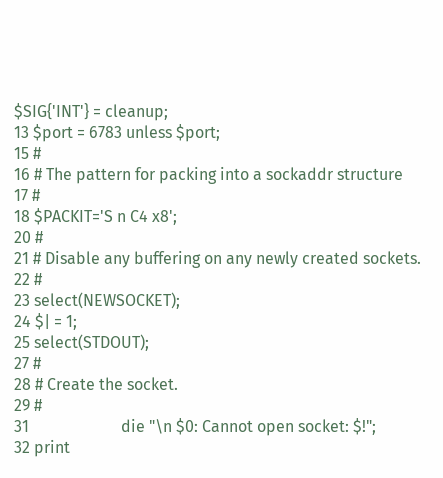$SIG{'INT'} = cleanup;
13 $port = 6783 unless $port;
15 #
16 # The pattern for packing into a sockaddr structure
17 #
18 $PACKIT='S n C4 x8';
20 #
21 # Disable any buffering on any newly created sockets.
22 #
23 select(NEWSOCKET);
24 $| = 1;
25 select(STDOUT);
27 #
28 # Create the socket.
29 #
31                       die "\n $0: Cannot open socket: $!";
32 print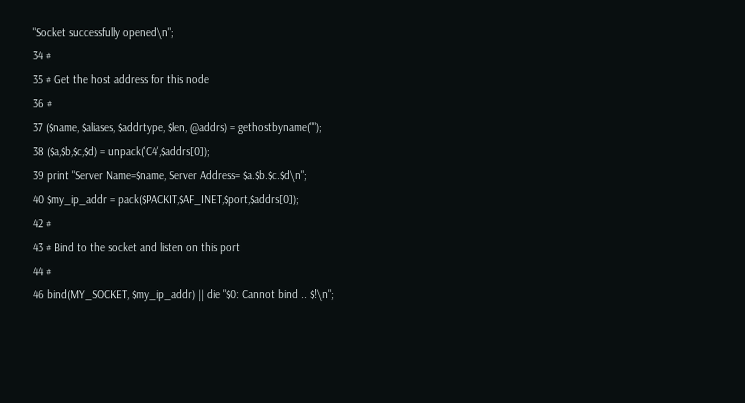"Socket successfully opened\n";
34 #
35 # Get the host address for this node
36 #
37 ($name, $aliases, $addrtype, $len, @addrs) = gethostbyname("");
38 ($a,$b,$c,$d) = unpack('C4',$addrs[0]);
39 print "Server Name=$name, Server Address= $a.$b.$c.$d\n";
40 $my_ip_addr = pack($PACKIT,$AF_INET,$port,$addrs[0]);
42 #
43 # Bind to the socket and listen on this port
44 #
46 bind(MY_SOCKET, $my_ip_addr) || die "$0: Cannot bind .. $!\n";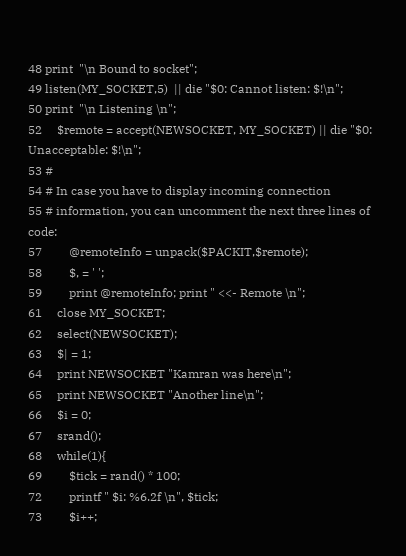48 print  "\n Bound to socket";
49 listen(MY_SOCKET,5)  || die "$0: Cannot listen: $!\n";
50 print  "\n Listening \n";
52     $remote = accept(NEWSOCKET, MY_SOCKET) || die "$0: Unacceptable: $!\n";
53 #
54 # In case you have to display incoming connection
55 # information, you can uncomment the next three lines of code:
57         @remoteInfo = unpack($PACKIT,$remote);
58         $, = ' ';
59         print @remoteInfo; print " <<- Remote \n";
61     close MY_SOCKET;
62     select(NEWSOCKET);
63     $| = 1;
64     print NEWSOCKET "Kamran was here\n";
65     print NEWSOCKET "Another line\n";
66     $i = 0;
67     srand();
68     while(1){
69         $tick = rand() * 100;
72         printf " $i: %6.2f \n", $tick;
73         $i++;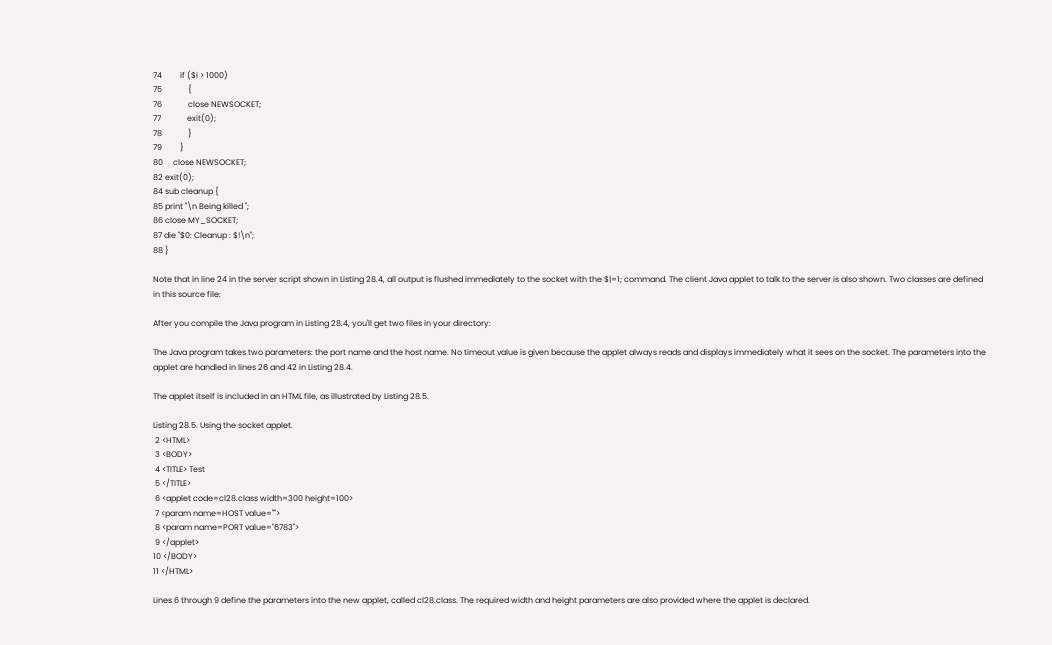74         if ($i > 1000)
75             {
76             close NEWSOCKET;
77             exit(0);
78             }
79         }
80     close NEWSOCKET;
82 exit(0);
84 sub cleanup {
85 print "\n Being killed ";
86 close MY_SOCKET;
87 die "$0: Cleanup : $!\n";
88 }

Note that in line 24 in the server script shown in Listing 28.4, all output is flushed immediately to the socket with the $|=1; command. The client Java applet to talk to the server is also shown. Two classes are defined in this source file:

After you compile the Java program in Listing 28.4, you'll get two files in your directory:

The Java program takes two parameters: the port name and the host name. No timeout value is given because the applet always reads and displays immediately what it sees on the socket. The parameters into the applet are handled in lines 26 and 42 in Listing 28.4.

The applet itself is included in an HTML file, as illustrated by Listing 28.5.

Listing 28.5. Using the socket applet.
 2 <HTML>
 3 <BODY>
 4 <TITLE> Test
 5 </TITLE>
 6 <applet code=cl28.class width=300 height=100>
 7 <param name=HOST value="">
 8 <param name=PORT value="6783">
 9 </applet>
10 </BODY>
11 </HTML>

Lines 6 through 9 define the parameters into the new applet, called cl28.class. The required width and height parameters are also provided where the applet is declared.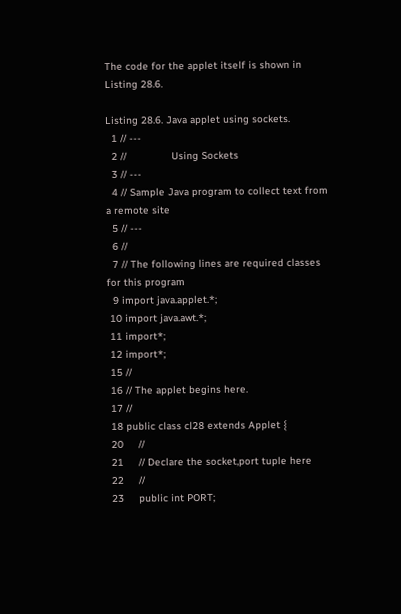The code for the applet itself is shown in Listing 28.6.

Listing 28.6. Java applet using sockets.
  1 // ---
  2 //               Using Sockets
  3 // ---
  4 // Sample Java program to collect text from a remote site
  5 // ---
  6 //
  7 // The following lines are required classes for this program
  9 import java.applet.*;
 10 import java.awt.*;
 11 import*;
 12 import*;
 15 //
 16 // The applet begins here.
 17 //
 18 public class cl28 extends Applet {
 20     //
 21     // Declare the socket,port tuple here
 22     //
 23     public int PORT;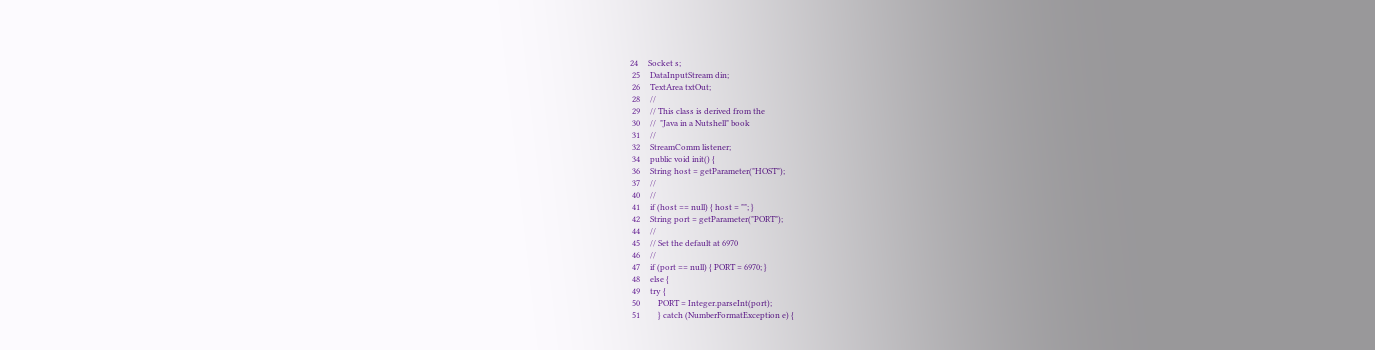24     Socket s;
 25     DataInputStream din;
 26     TextArea txtOut;
 28     //
 29     // This class is derived from the
 30     //  "Java in a Nutshell" book
 31     //
 32     StreamComm listener;
 34     public void init() {
 36     String host = getParameter("HOST");
 37     //
 40     //
 41     if (host == null) { host = ""; }
 42     String port = getParameter("PORT");
 44     //
 45     // Set the default at 6970
 46     //
 47     if (port == null) { PORT = 6970; }
 48     else {
 49     try {
 50         PORT = Integer.parseInt(port);
 51         } catch (NumberFormatException e) {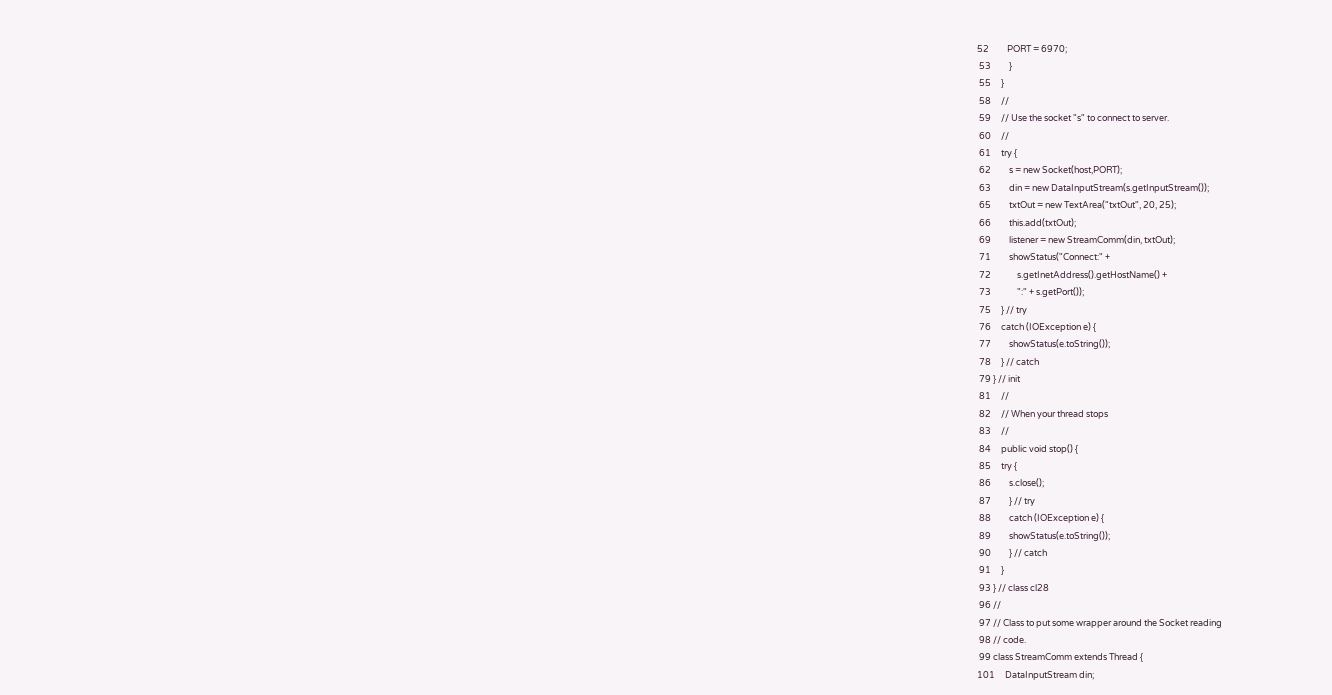52         PORT = 6970;
 53         }
 55     }
 58     //
 59     // Use the socket "s" to connect to server.
 60     //
 61     try {
 62         s = new Socket(host,PORT);
 63         din = new DataInputStream(s.getInputStream());
 65         txtOut = new TextArea("txtOut", 20, 25);
 66         this.add(txtOut);
 69         listener = new StreamComm(din, txtOut);
 71         showStatus("Connect:" +
 72             s.getInetAddress().getHostName() +
 73             ":" + s.getPort());
 75     } // try
 76     catch (IOException e) {
 77         showStatus(e.toString());
 78     } // catch
 79 } // init
 81     //
 82     // When your thread stops
 83     //
 84     public void stop() {
 85     try {
 86         s.close();
 87         } // try
 88         catch (IOException e) {
 89         showStatus(e.toString());
 90         } // catch
 91     }
 93 } // class cl28
 96 //
 97 // Class to put some wrapper around the Socket reading
 98 // code.
 99 class StreamComm extends Thread {
101     DataInputStream din;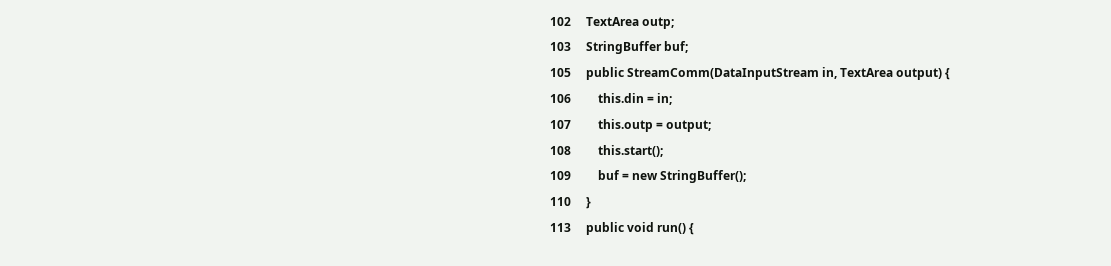102     TextArea outp;
103     StringBuffer buf;
105     public StreamComm(DataInputStream in, TextArea output) {
106         this.din = in;
107         this.outp = output;
108         this.start();
109         buf = new StringBuffer();
110     }
113     public void run() {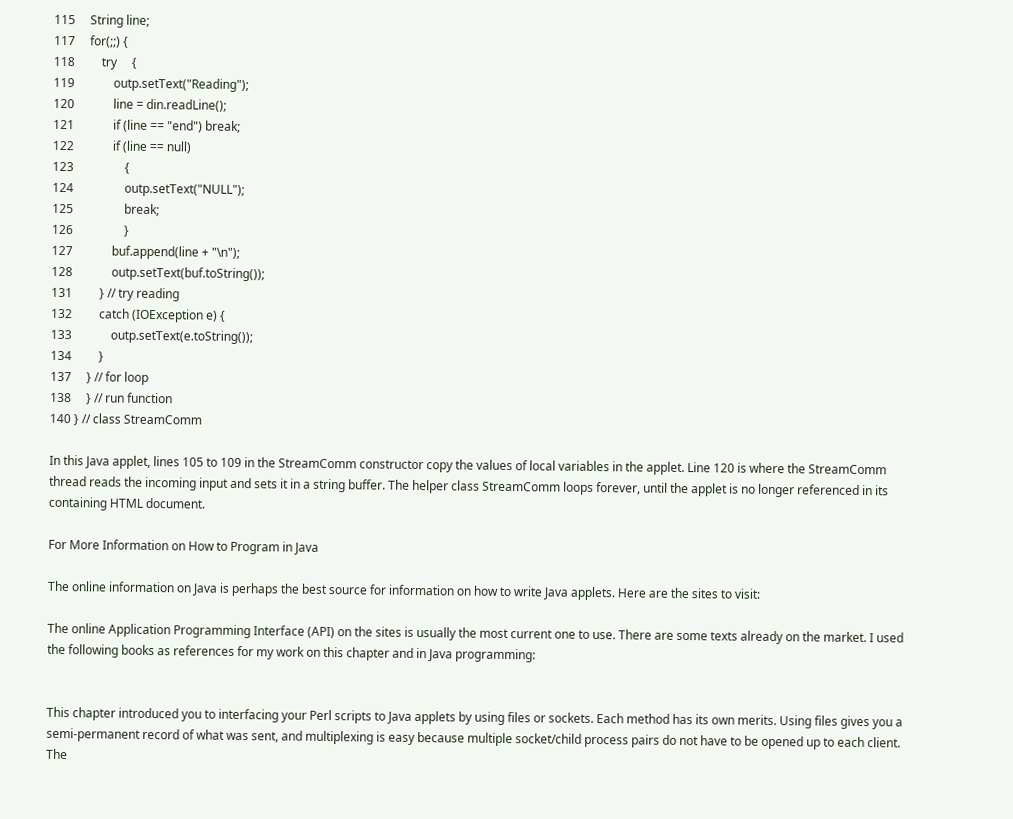115     String line;
117     for(;;) {
118         try     {
119             outp.setText("Reading");
120             line = din.readLine();
121             if (line == "end") break;
122             if (line == null)
123                 {
124                 outp.setText("NULL");
125                 break;
126                 }
127             buf.append(line + "\n");
128             outp.setText(buf.toString());
131         } // try reading
132         catch (IOException e) {
133             outp.setText(e.toString());
134         }
137     } // for loop
138     } // run function
140 } // class StreamComm

In this Java applet, lines 105 to 109 in the StreamComm constructor copy the values of local variables in the applet. Line 120 is where the StreamComm thread reads the incoming input and sets it in a string buffer. The helper class StreamComm loops forever, until the applet is no longer referenced in its containing HTML document.

For More Information on How to Program in Java

The online information on Java is perhaps the best source for information on how to write Java applets. Here are the sites to visit:

The online Application Programming Interface (API) on the sites is usually the most current one to use. There are some texts already on the market. I used the following books as references for my work on this chapter and in Java programming:


This chapter introduced you to interfacing your Perl scripts to Java applets by using files or sockets. Each method has its own merits. Using files gives you a semi-permanent record of what was sent, and multiplexing is easy because multiple socket/child process pairs do not have to be opened up to each client. The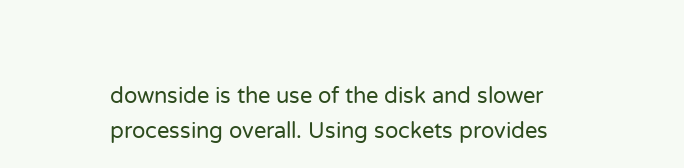downside is the use of the disk and slower processing overall. Using sockets provides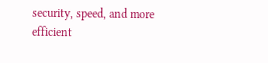security, speed, and more efficient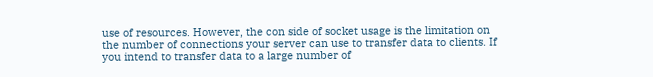use of resources. However, the con side of socket usage is the limitation on the number of connections your server can use to transfer data to clients. If you intend to transfer data to a large number of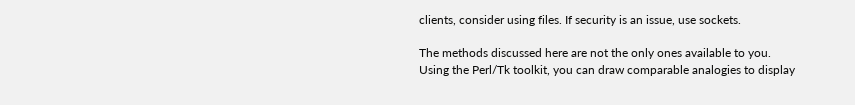clients, consider using files. If security is an issue, use sockets.

The methods discussed here are not the only ones available to you. Using the Perl/Tk toolkit, you can draw comparable analogies to display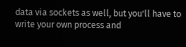data via sockets as well, but you'll have to write your own process and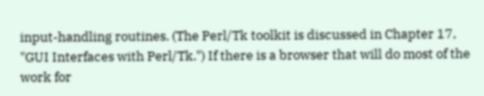input-handling routines. (The Perl/Tk toolkit is discussed in Chapter 17, "GUI Interfaces with Perl/Tk.") If there is a browser that will do most of the work for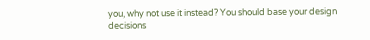you, why not use it instead? You should base your design decisions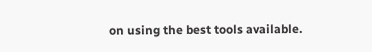on using the best tools available.